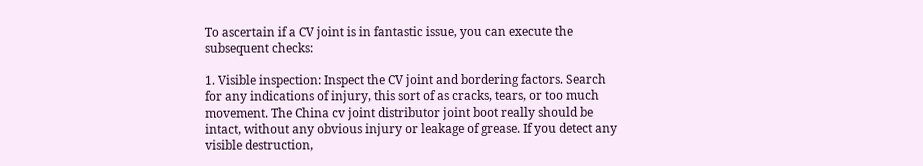To ascertain if a CV joint is in fantastic issue, you can execute the subsequent checks:

1. Visible inspection: Inspect the CV joint and bordering factors. Search for any indications of injury, this sort of as cracks, tears, or too much movement. The China cv joint distributor joint boot really should be intact, without any obvious injury or leakage of grease. If you detect any visible destruction,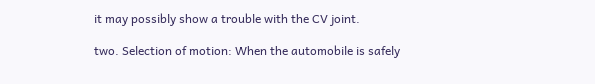it may possibly show a trouble with the CV joint.

two. Selection of motion: When the automobile is safely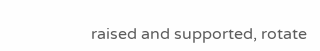raised and supported, rotate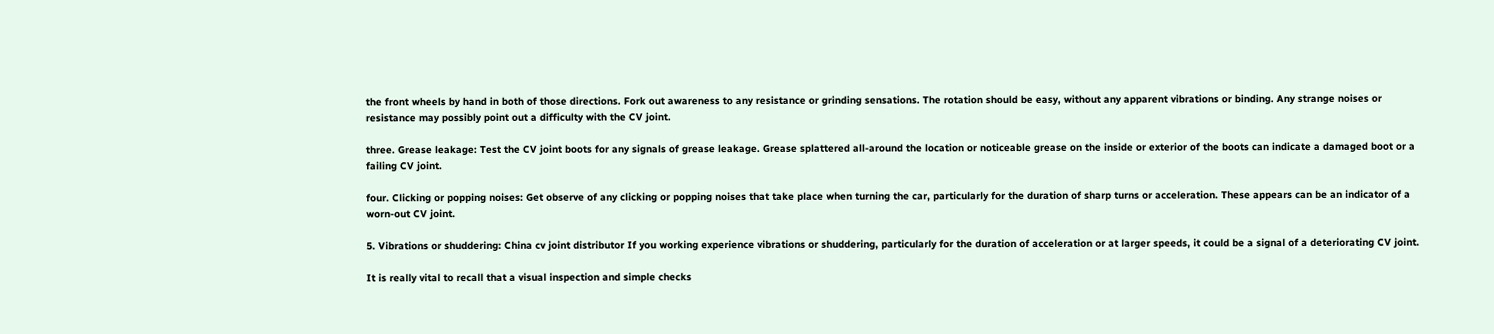the front wheels by hand in both of those directions. Fork out awareness to any resistance or grinding sensations. The rotation should be easy, without any apparent vibrations or binding. Any strange noises or resistance may possibly point out a difficulty with the CV joint.

three. Grease leakage: Test the CV joint boots for any signals of grease leakage. Grease splattered all-around the location or noticeable grease on the inside or exterior of the boots can indicate a damaged boot or a failing CV joint.

four. Clicking or popping noises: Get observe of any clicking or popping noises that take place when turning the car, particularly for the duration of sharp turns or acceleration. These appears can be an indicator of a worn-out CV joint.

5. Vibrations or shuddering: China cv joint distributor If you working experience vibrations or shuddering, particularly for the duration of acceleration or at larger speeds, it could be a signal of a deteriorating CV joint.

It is really vital to recall that a visual inspection and simple checks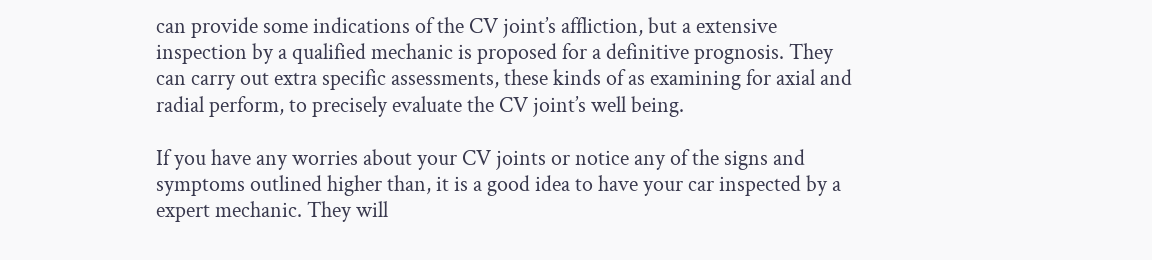can provide some indications of the CV joint’s affliction, but a extensive inspection by a qualified mechanic is proposed for a definitive prognosis. They can carry out extra specific assessments, these kinds of as examining for axial and radial perform, to precisely evaluate the CV joint’s well being.

If you have any worries about your CV joints or notice any of the signs and symptoms outlined higher than, it is a good idea to have your car inspected by a expert mechanic. They will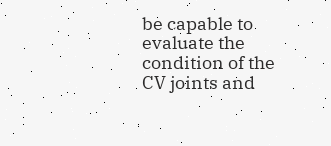be capable to evaluate the condition of the CV joints and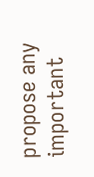propose any important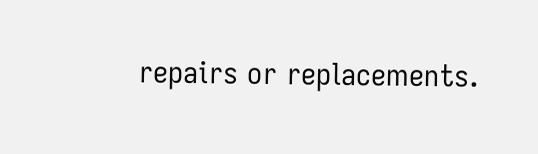repairs or replacements.